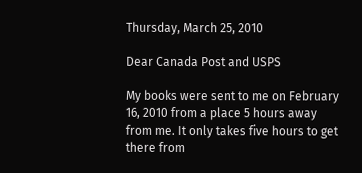Thursday, March 25, 2010

Dear Canada Post and USPS

My books were sent to me on February 16, 2010 from a place 5 hours away from me. It only takes five hours to get there from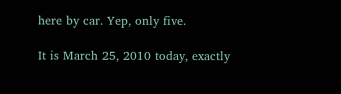here by car. Yep, only five.

It is March 25, 2010 today, exactly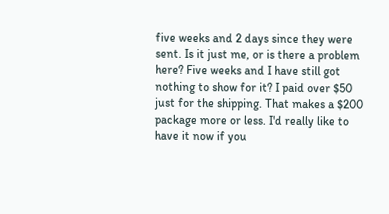five weeks and 2 days since they were sent. Is it just me, or is there a problem here? Five weeks and I have still got nothing to show for it? I paid over $50 just for the shipping. That makes a $200 package more or less. I'd really like to have it now if you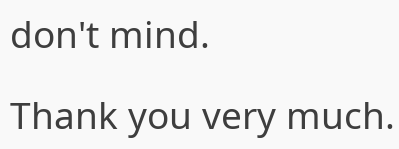don't mind.

Thank you very much.